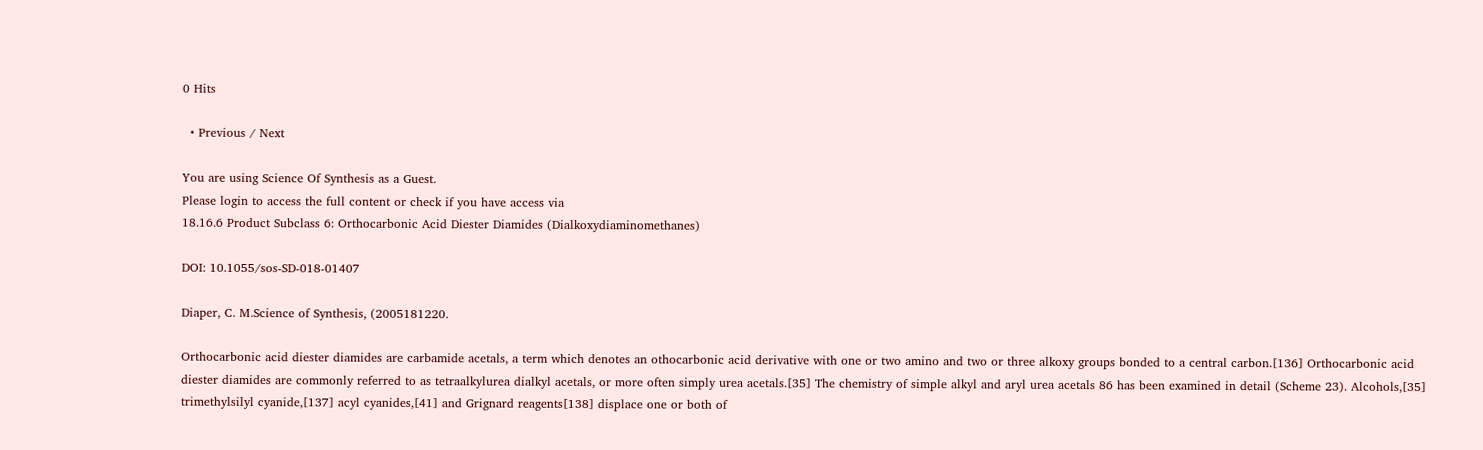0 Hits

  • Previous / Next

You are using Science Of Synthesis as a Guest.
Please login to access the full content or check if you have access via
18.16.6 Product Subclass 6: Orthocarbonic Acid Diester Diamides (Dialkoxydiaminomethanes)

DOI: 10.1055/sos-SD-018-01407

Diaper, C. M.Science of Synthesis, (2005181220.

Orthocarbonic acid diester diamides are carbamide acetals, a term which denotes an othocarbonic acid derivative with one or two amino and two or three alkoxy groups bonded to a central carbon.[136] Orthocarbonic acid diester diamides are commonly referred to as tetraalkylurea dialkyl acetals, or more often simply urea acetals.[35] The chemistry of simple alkyl and aryl urea acetals 86 has been examined in detail (Scheme 23). Alcohols,[35] trimethylsilyl cyanide,[137] acyl cyanides,[41] and Grignard reagents[138] displace one or both of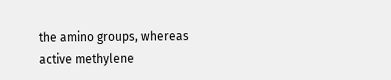the amino groups, whereas active methylene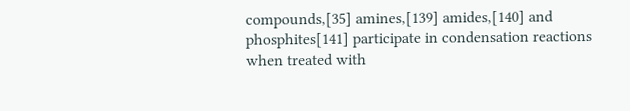compounds,[35] amines,[139] amides,[140] and phosphites[141] participate in condensation reactions when treated with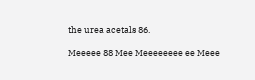the urea acetals 86.

Meeeee 88 Mee Meeeeeeee ee Meee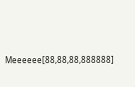Meeeeee[88,88,88,888888]